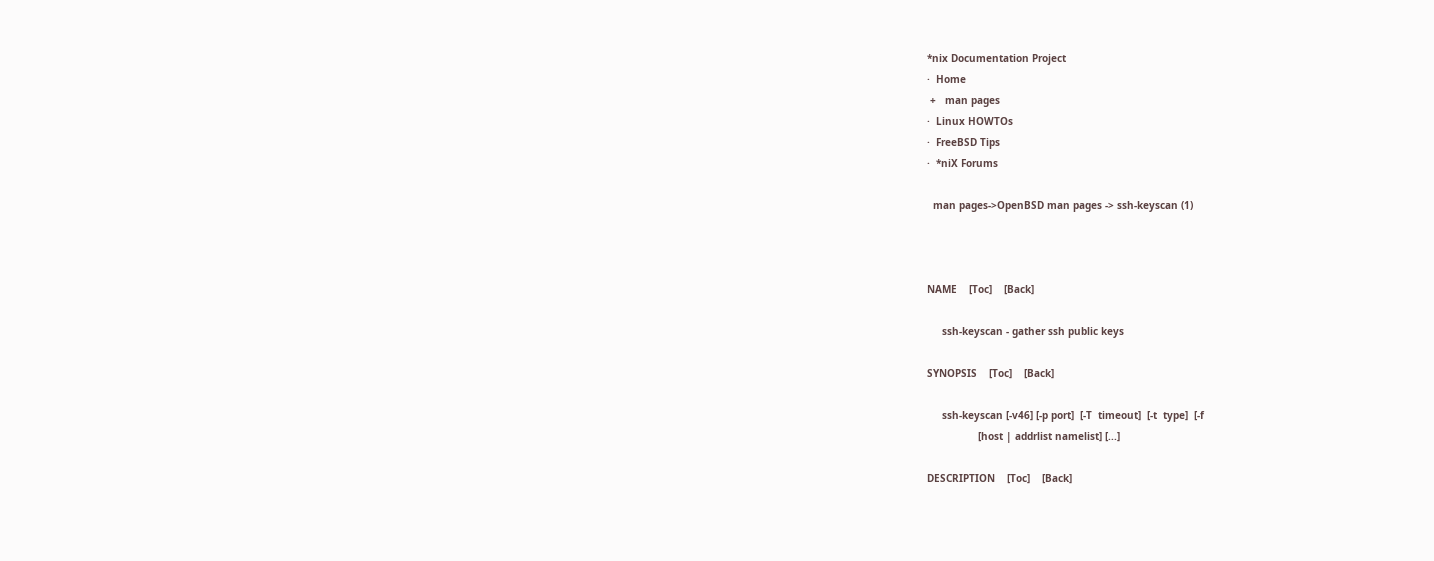*nix Documentation Project
·  Home
 +   man pages
·  Linux HOWTOs
·  FreeBSD Tips
·  *niX Forums

  man pages->OpenBSD man pages -> ssh-keyscan (1)



NAME    [Toc]    [Back]

     ssh-keyscan - gather ssh public keys

SYNOPSIS    [Toc]    [Back]

     ssh-keyscan [-v46] [-p port]  [-T  timeout]  [-t  type]  [-f
                 [host | addrlist namelist] [...]

DESCRIPTION    [Toc]    [Back]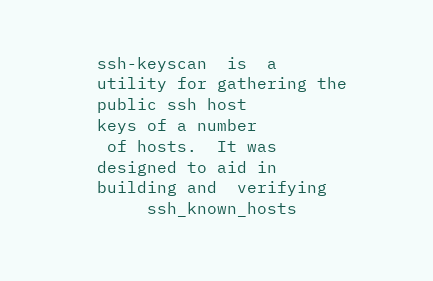ssh-keyscan  is  a utility for gathering the public ssh host
keys of a number
 of hosts.  It was designed to aid in building and  verifying
     ssh_known_hosts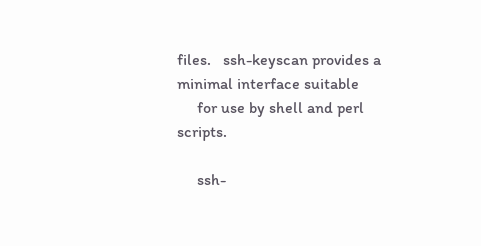files.   ssh-keyscan provides a minimal interface suitable
     for use by shell and perl scripts.

     ssh-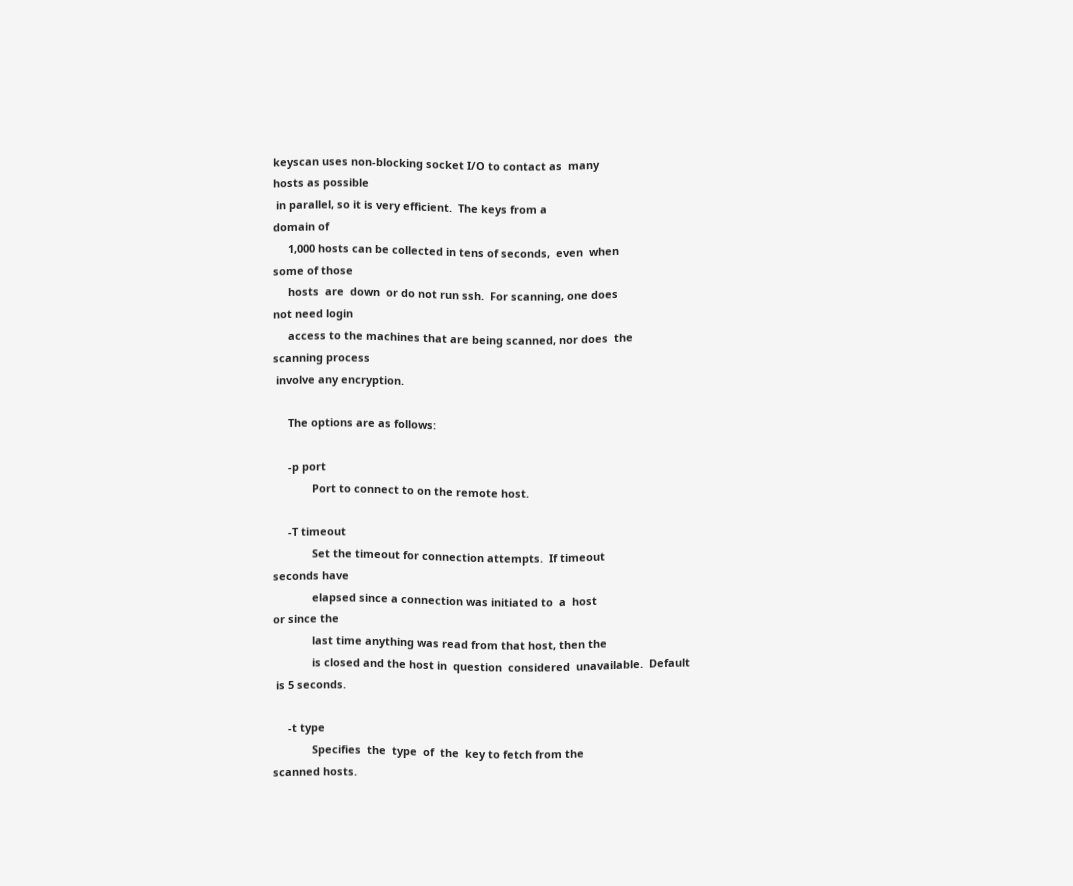keyscan uses non-blocking socket I/O to contact as  many
hosts as possible
 in parallel, so it is very efficient.  The keys from a
domain of
     1,000 hosts can be collected in tens of seconds,  even  when
some of those
     hosts  are  down  or do not run ssh.  For scanning, one does
not need login
     access to the machines that are being scanned, nor does  the
scanning process
 involve any encryption.

     The options are as follows:

     -p port
             Port to connect to on the remote host.

     -T timeout
             Set the timeout for connection attempts.  If timeout
seconds have
             elapsed since a connection was initiated to  a  host
or since the
             last time anything was read from that host, then the
             is closed and the host in  question  considered  unavailable.  Default
 is 5 seconds.

     -t type
             Specifies  the  type  of  the  key to fetch from the
scanned hosts.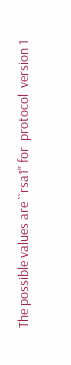The possible values are ``rsa1'' for  protocol  version 1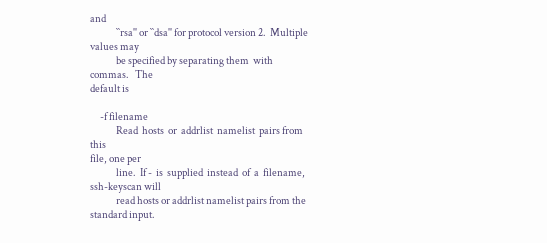and
             ``rsa'' or ``dsa'' for protocol version 2.  Multiple
values may
             be specified by separating them  with  commas.   The
default is

     -f filename
             Read  hosts  or  addrlist  namelist  pairs from this
file, one per
             line.  If -  is  supplied  instead  of  a  filename,
ssh-keyscan will
             read hosts or addrlist namelist pairs from the standard input.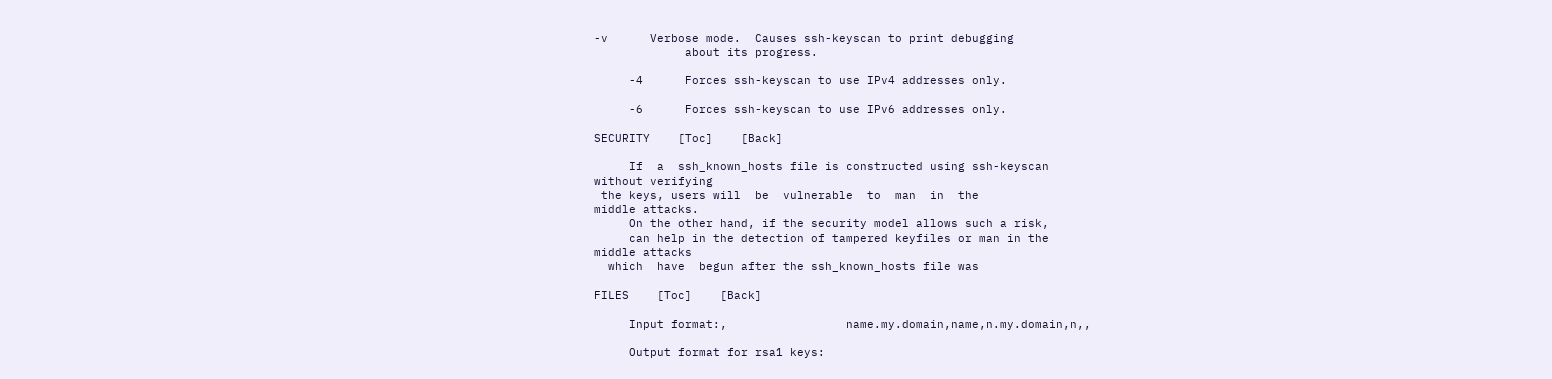-v      Verbose mode.  Causes ssh-keyscan to print debugging
             about its progress.

     -4      Forces ssh-keyscan to use IPv4 addresses only.

     -6      Forces ssh-keyscan to use IPv6 addresses only.

SECURITY    [Toc]    [Back]

     If  a  ssh_known_hosts file is constructed using ssh-keyscan
without verifying
 the keys, users will  be  vulnerable  to  man  in  the
middle attacks.
     On the other hand, if the security model allows such a risk,
     can help in the detection of tampered keyfiles or man in the
middle attacks
  which  have  begun after the ssh_known_hosts file was

FILES    [Toc]    [Back]

     Input format:,                 name.my.domain,name,n.my.domain,n,,

     Output format for rsa1 keys: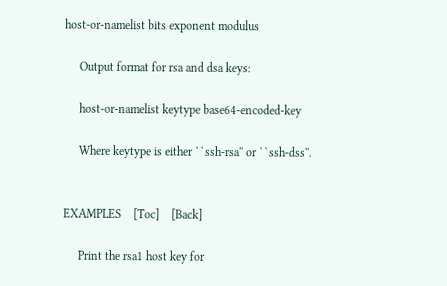host-or-namelist bits exponent modulus

     Output format for rsa and dsa keys:

     host-or-namelist keytype base64-encoded-key

     Where keytype is either ``ssh-rsa'' or ``ssh-dss''.


EXAMPLES    [Toc]    [Back]

     Print the rsa1 host key for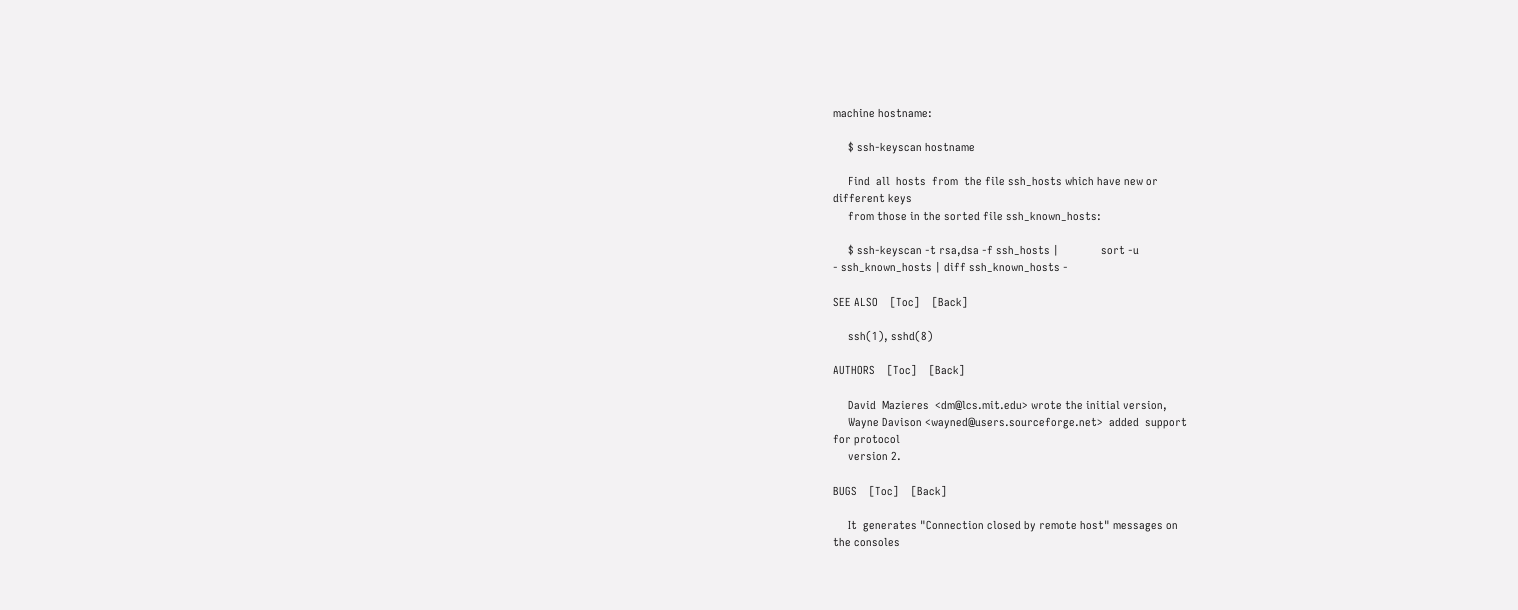machine hostname:

     $ ssh-keyscan hostname

     Find  all  hosts  from  the file ssh_hosts which have new or
different keys
     from those in the sorted file ssh_known_hosts:

     $ ssh-keyscan -t rsa,dsa -f ssh_hosts |              sort -u
- ssh_known_hosts | diff ssh_known_hosts -

SEE ALSO    [Toc]    [Back]

     ssh(1), sshd(8)

AUTHORS    [Toc]    [Back]

     David  Mazieres  <dm@lcs.mit.edu> wrote the initial version,
     Wayne Davison <wayned@users.sourceforge.net>  added  support
for protocol
     version 2.

BUGS    [Toc]    [Back]

     It  generates "Connection closed by remote host" messages on
the consoles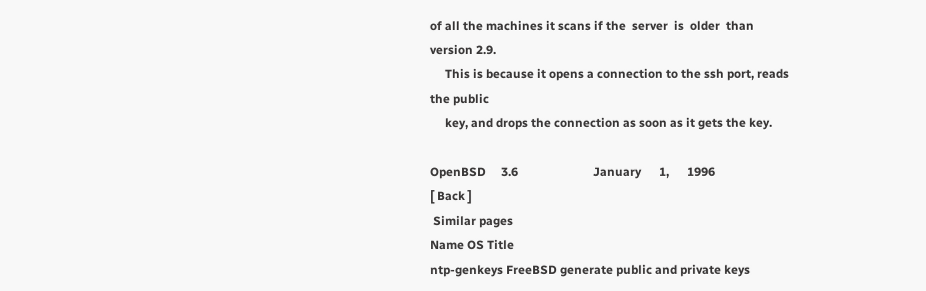of all the machines it scans if the  server  is  older  than
version 2.9.
     This is because it opens a connection to the ssh port, reads
the public
     key, and drops the connection as soon as it gets the key.

OpenBSD     3.6                         January      1,      1996
[ Back ]
 Similar pages
Name OS Title
ntp-genkeys FreeBSD generate public and private keys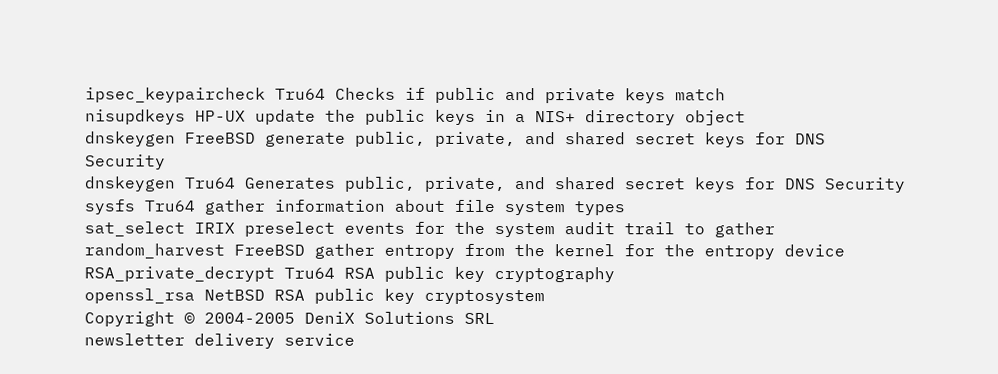ipsec_keypaircheck Tru64 Checks if public and private keys match
nisupdkeys HP-UX update the public keys in a NIS+ directory object
dnskeygen FreeBSD generate public, private, and shared secret keys for DNS Security
dnskeygen Tru64 Generates public, private, and shared secret keys for DNS Security
sysfs Tru64 gather information about file system types
sat_select IRIX preselect events for the system audit trail to gather
random_harvest FreeBSD gather entropy from the kernel for the entropy device
RSA_private_decrypt Tru64 RSA public key cryptography
openssl_rsa NetBSD RSA public key cryptosystem
Copyright © 2004-2005 DeniX Solutions SRL
newsletter delivery service